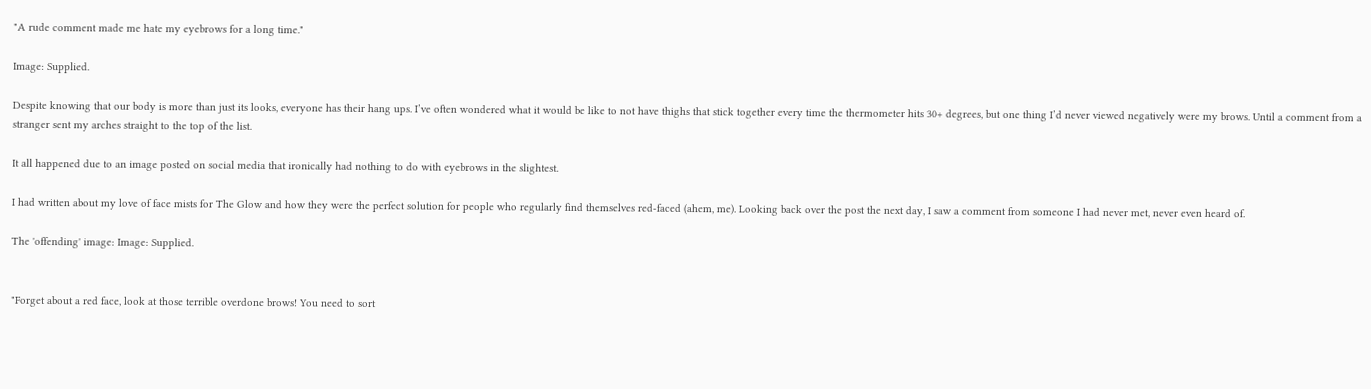"A rude comment made me hate my eyebrows for a long time."

Image: Supplied.

Despite knowing that our body is more than just its looks, everyone has their hang ups. I’ve often wondered what it would be like to not have thighs that stick together every time the thermometer hits 30+ degrees, but one thing I’d never viewed negatively were my brows. Until a comment from a stranger sent my arches straight to the top of the list.

It all happened due to an image posted on social media that ironically had nothing to do with eyebrows in the slightest.

I had written about my love of face mists for The Glow and how they were the perfect solution for people who regularly find themselves red-faced (ahem, me). Looking back over the post the next day, I saw a comment from someone I had never met, never even heard of.

The 'offending' image: Image: Supplied.


"Forget about a red face, look at those terrible overdone brows! You need to sort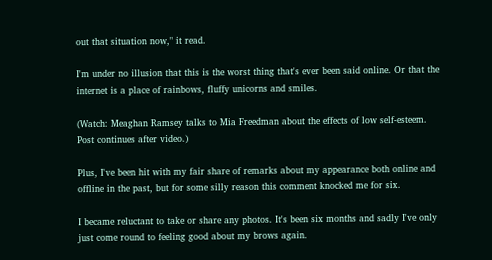out that situation now," it read.

I'm under no illusion that this is the worst thing that's ever been said online. Or that the internet is a place of rainbows, fluffy unicorns and smiles.

(Watch: Meaghan Ramsey talks to Mia Freedman about the effects of low self-esteem. Post continues after video.)

Plus, I've been hit with my fair share of remarks about my appearance both online and offline in the past, but for some silly reason this comment knocked me for six.

I became reluctant to take or share any photos. It's been six months and sadly I've only just come round to feeling good about my brows again.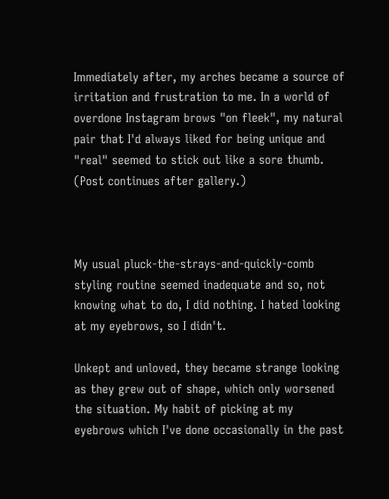Immediately after, my arches became a source of irritation and frustration to me. In a world of overdone Instagram brows "on fleek", my natural pair that I'd always liked for being unique and "real" seemed to stick out like a sore thumb. (Post continues after gallery.)



My usual pluck-the-strays-and-quickly-comb styling routine seemed inadequate and so, not knowing what to do, I did nothing. I hated looking at my eyebrows, so I didn't.

Unkept and unloved, they became strange looking as they grew out of shape, which only worsened the situation. My habit of picking at my eyebrows which I've done occasionally in the past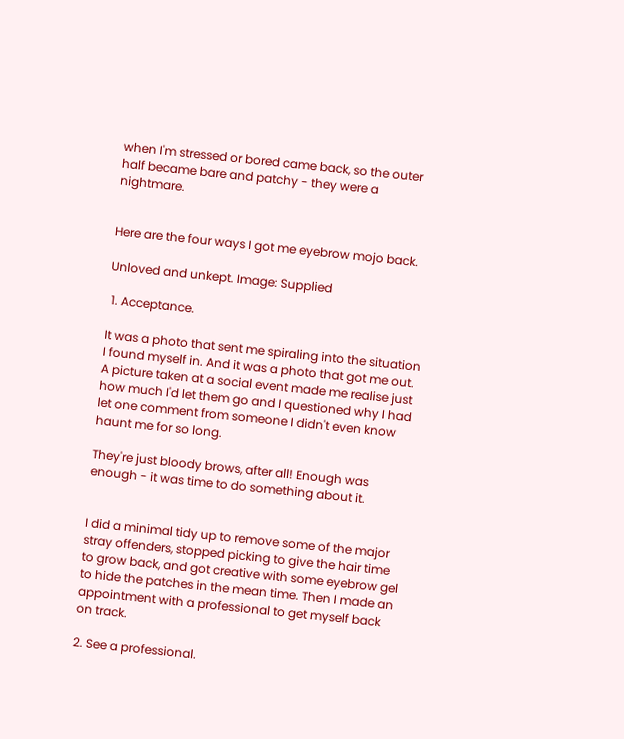when I'm stressed or bored came back, so the outer half became bare and patchy - they were a nightmare.


Here are the four ways I got me eyebrow mojo back.

Unloved and unkept. Image: Supplied

 1. Acceptance.

It was a photo that sent me spiraling into the situation I found myself in. And it was a photo that got me out. A picture taken at a social event made me realise just how much I'd let them go and I questioned why I had let one comment from someone I didn't even know haunt me for so long.

They're just bloody brows, after all! Enough was enough - it was time to do something about it.


I did a minimal tidy up to remove some of the major stray offenders, stopped picking to give the hair time to grow back, and got creative with some eyebrow gel to hide the patches in the mean time. Then I made an appointment with a professional to get myself back on track.

2. See a professional.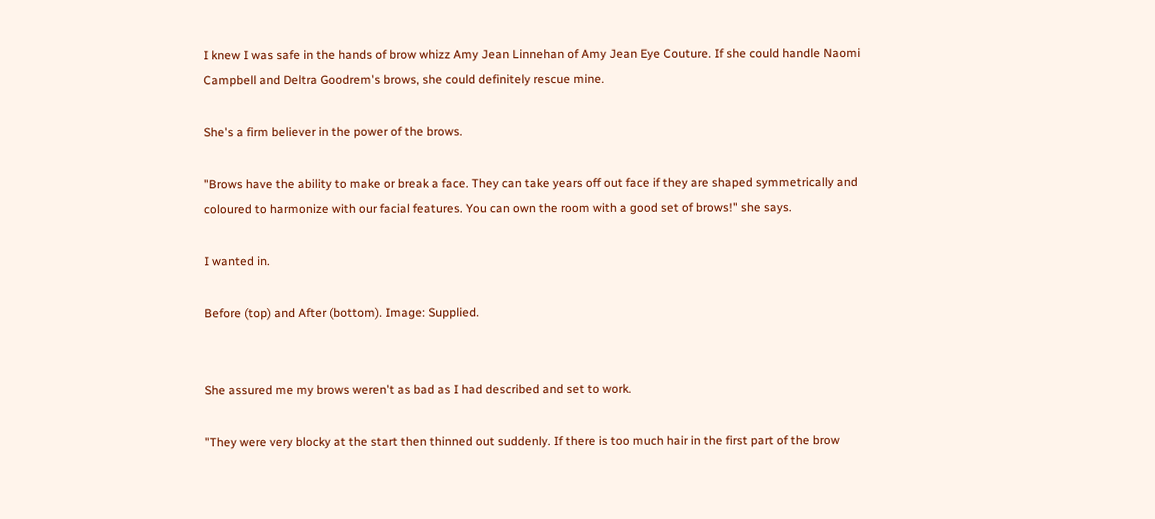I knew I was safe in the hands of brow whizz Amy Jean Linnehan of Amy Jean Eye Couture. If she could handle Naomi Campbell and Deltra Goodrem's brows, she could definitely rescue mine.

She's a firm believer in the power of the brows.

"Brows have the ability to make or break a face. They can take years off out face if they are shaped symmetrically and coloured to harmonize with our facial features. You can own the room with a good set of brows!" she says.

I wanted in.

Before (top) and After (bottom). Image: Supplied.


She assured me my brows weren't as bad as I had described and set to work.

"They were very blocky at the start then thinned out suddenly. If there is too much hair in the first part of the brow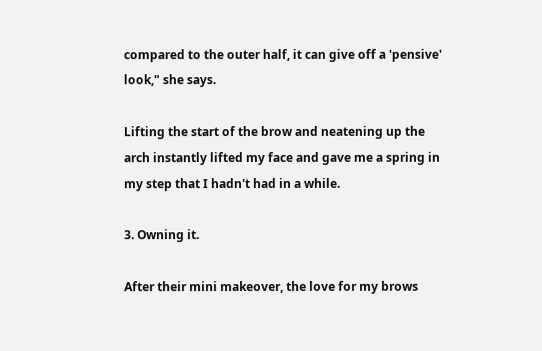compared to the outer half, it can give off a 'pensive' look," she says.

Lifting the start of the brow and neatening up the arch instantly lifted my face and gave me a spring in my step that I hadn't had in a while.

3. Owning it.

After their mini makeover, the love for my brows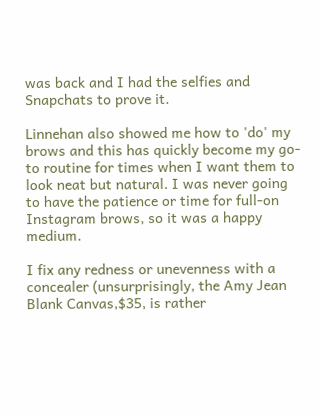was back and I had the selfies and Snapchats to prove it.

Linnehan also showed me how to 'do' my brows and this has quickly become my go-to routine for times when I want them to look neat but natural. I was never going to have the patience or time for full-on Instagram brows, so it was a happy medium.

I fix any redness or unevenness with a concealer (unsurprisingly, the Amy Jean Blank Canvas,$35, is rather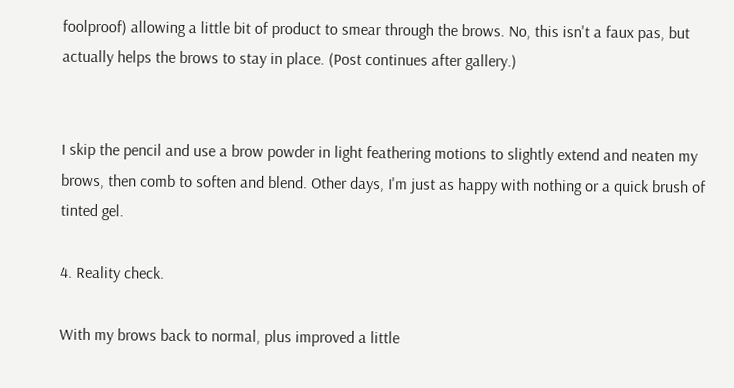foolproof) allowing a little bit of product to smear through the brows. No, this isn't a faux pas, but actually helps the brows to stay in place. (Post continues after gallery.)


I skip the pencil and use a brow powder in light feathering motions to slightly extend and neaten my brows, then comb to soften and blend. Other days, I'm just as happy with nothing or a quick brush of tinted gel.

4. Reality check.

With my brows back to normal, plus improved a little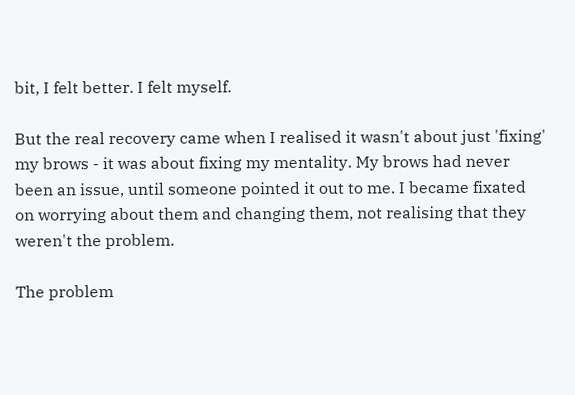bit, I felt better. I felt myself.

But the real recovery came when I realised it wasn't about just 'fixing' my brows - it was about fixing my mentality. My brows had never been an issue, until someone pointed it out to me. I became fixated on worrying about them and changing them, not realising that they weren't the problem.

The problem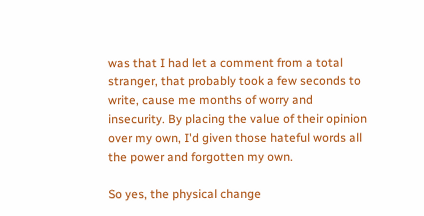was that I had let a comment from a total stranger, that probably took a few seconds to write, cause me months of worry and insecurity. By placing the value of their opinion over my own, I'd given those hateful words all the power and forgotten my own.

So yes, the physical change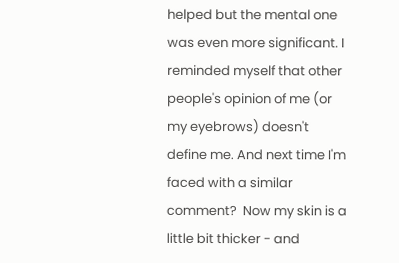helped but the mental one was even more significant. I reminded myself that other people's opinion of me (or my eyebrows) doesn't define me. And next time I'm faced with a similar comment?  Now my skin is a little bit thicker - and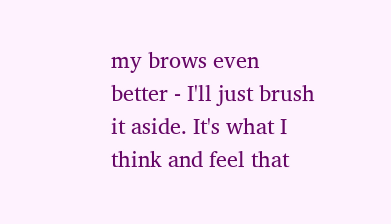my brows even better - I'll just brush it aside. It's what I think and feel that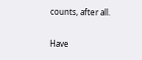counts, after all.

Have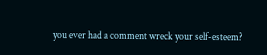you ever had a comment wreck your self-esteem?